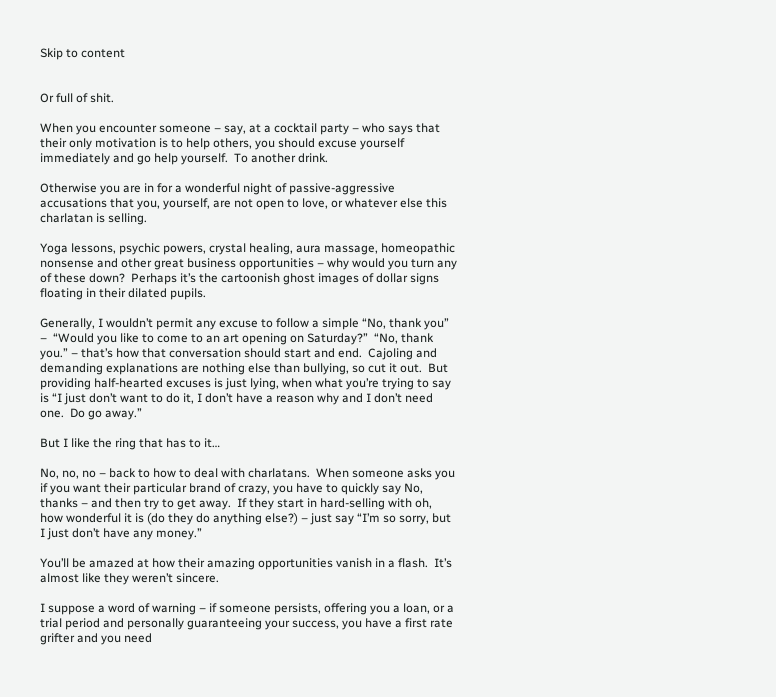Skip to content


Or full of shit.

When you encounter someone – say, at a cocktail party – who says that their only motivation is to help others, you should excuse yourself immediately and go help yourself.  To another drink.

Otherwise you are in for a wonderful night of passive-aggressive accusations that you, yourself, are not open to love, or whatever else this charlatan is selling.

Yoga lessons, psychic powers, crystal healing, aura massage, homeopathic nonsense and other great business opportunities – why would you turn any of these down?  Perhaps it’s the cartoonish ghost images of dollar signs floating in their dilated pupils.

Generally, I wouldn’t permit any excuse to follow a simple “No, thank you” –  “Would you like to come to an art opening on Saturday?”  “No, thank you.” – that’s how that conversation should start and end.  Cajoling and demanding explanations are nothing else than bullying, so cut it out.  But providing half-hearted excuses is just lying, when what you’re trying to say is “I just don’t want to do it, I don’t have a reason why and I don’t need one.  Do go away.”

But I like the ring that has to it…

No, no, no – back to how to deal with charlatans.  When someone asks you if you want their particular brand of crazy, you have to quickly say No, thanks – and then try to get away.  If they start in hard-selling with oh, how wonderful it is (do they do anything else?) – just say “I’m so sorry, but I just don’t have any money.”

You’ll be amazed at how their amazing opportunities vanish in a flash.  It’s almost like they weren’t sincere.

I suppose a word of warning – if someone persists, offering you a loan, or a trial period and personally guaranteeing your success, you have a first rate grifter and you need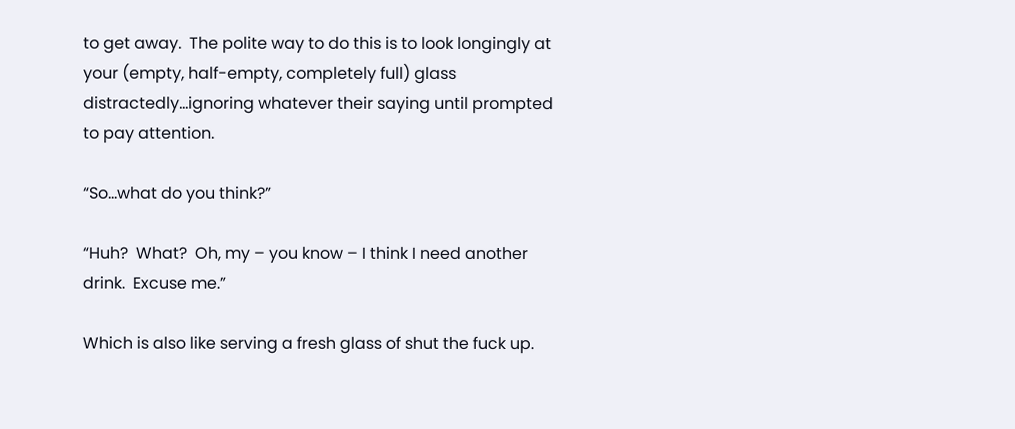to get away.  The polite way to do this is to look longingly at your (empty, half-empty, completely full) glass distractedly…ignoring whatever their saying until prompted to pay attention.

“So…what do you think?”

“Huh?  What?  Oh, my – you know – I think I need another drink.  Excuse me.”

Which is also like serving a fresh glass of shut the fuck up.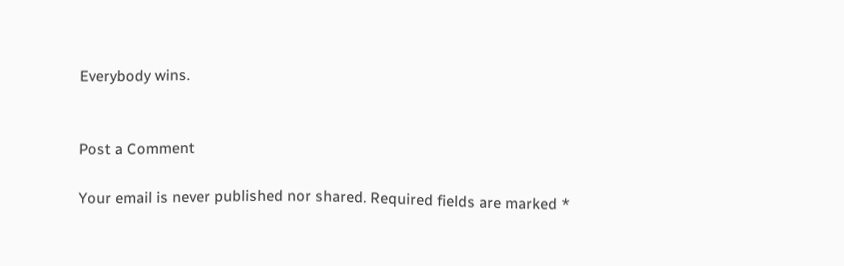Everybody wins.


Post a Comment

Your email is never published nor shared. Required fields are marked *